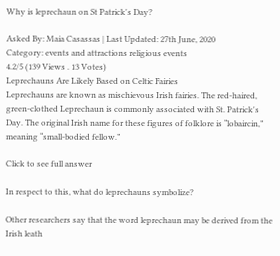Why is leprechaun on St Patrick's Day?

Asked By: Maia Casassas | Last Updated: 27th June, 2020
Category: events and attractions religious events
4.2/5 (139 Views . 13 Votes)
Leprechauns Are Likely Based on Celtic Fairies
Leprechauns are known as mischievous Irish fairies. The red-haired, green-clothed Leprechaun is commonly associated with St. Patrick's Day. The original Irish name for these figures of folklore is “lobaircin,” meaning “small-bodied fellow.”

Click to see full answer

In respect to this, what do leprechauns symbolize?

Other researchers say that the word leprechaun may be derived from the Irish leath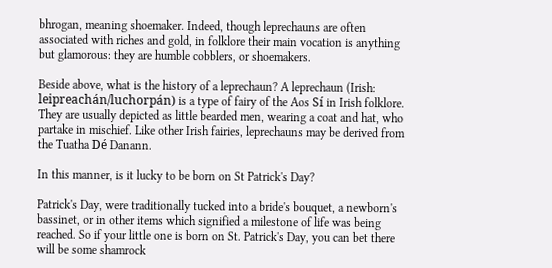bhrogan, meaning shoemaker. Indeed, though leprechauns are often associated with riches and gold, in folklore their main vocation is anything but glamorous: they are humble cobblers, or shoemakers.

Beside above, what is the history of a leprechaun? A leprechaun (Irish: leipreachán/luchorpán) is a type of fairy of the Aos Sí in Irish folklore. They are usually depicted as little bearded men, wearing a coat and hat, who partake in mischief. Like other Irish fairies, leprechauns may be derived from the Tuatha Dé Danann.

In this manner, is it lucky to be born on St Patrick's Day?

Patrick's Day, were traditionally tucked into a bride's bouquet, a newborn's bassinet, or in other items which signified a milestone of life was being reached. So if your little one is born on St. Patrick's Day, you can bet there will be some shamrock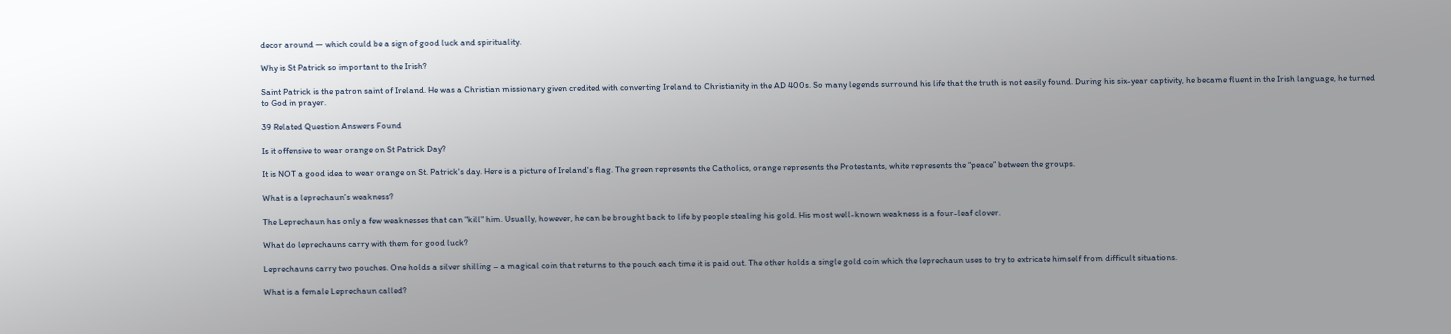decor around — which could be a sign of good luck and spirituality.

Why is St Patrick so important to the Irish?

Saint Patrick is the patron saint of Ireland. He was a Christian missionary given credited with converting Ireland to Christianity in the AD 400s. So many legends surround his life that the truth is not easily found. During his six-year captivity, he became fluent in the Irish language, he turned to God in prayer.

39 Related Question Answers Found

Is it offensive to wear orange on St Patrick Day?

It is NOT a good idea to wear orange on St. Patrick's day. Here is a picture of Ireland's flag. The green represents the Catholics, orange represents the Protestants, white represents the “peace” between the groups.

What is a leprechaun's weakness?

The Leprechaun has only a few weaknesses that can "kill" him. Usually, however, he can be brought back to life by people stealing his gold. His most well-known weakness is a four-leaf clover.

What do leprechauns carry with them for good luck?

Leprechauns carry two pouches. One holds a silver shilling – a magical coin that returns to the pouch each time it is paid out. The other holds a single gold coin which the leprechaun uses to try to extricate himself from difficult situations.

What is a female Leprechaun called?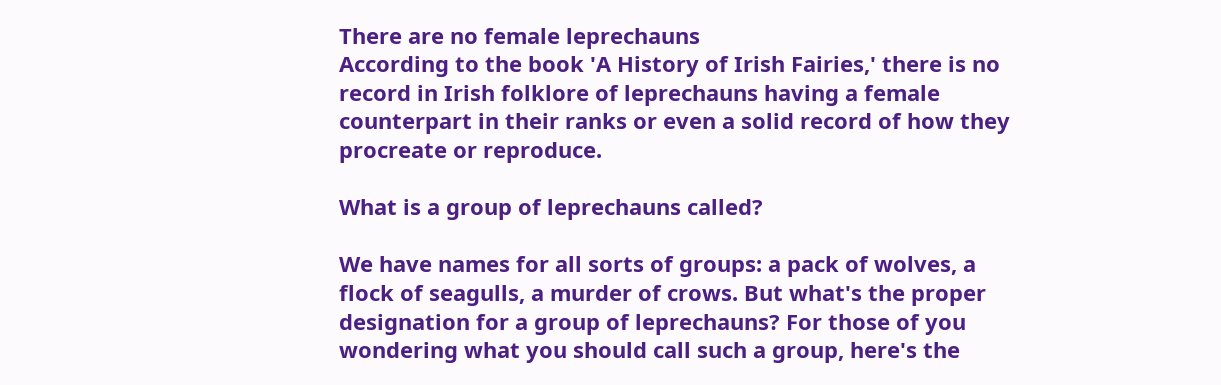There are no female leprechauns
According to the book 'A History of Irish Fairies,' there is no record in Irish folklore of leprechauns having a female counterpart in their ranks or even a solid record of how they procreate or reproduce.

What is a group of leprechauns called?

We have names for all sorts of groups: a pack of wolves, a flock of seagulls, a murder of crows. But what's the proper designation for a group of leprechauns? For those of you wondering what you should call such a group, here's the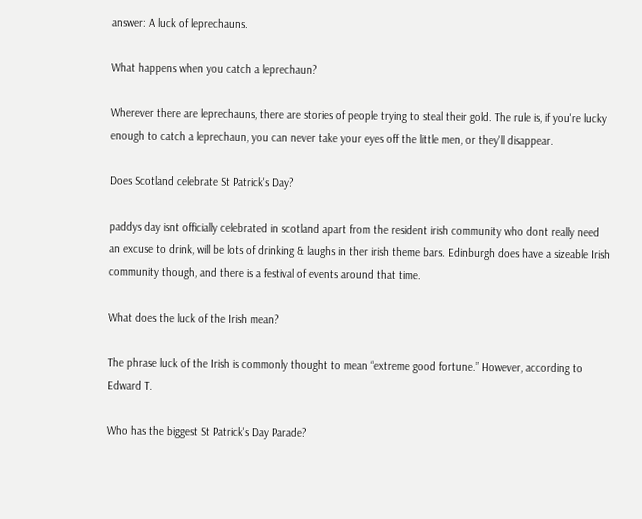answer: A luck of leprechauns.

What happens when you catch a leprechaun?

Wherever there are leprechauns, there are stories of people trying to steal their gold. The rule is, if you're lucky enough to catch a leprechaun, you can never take your eyes off the little men, or they'll disappear.

Does Scotland celebrate St Patrick's Day?

paddys day isnt officially celebrated in scotland apart from the resident irish community who dont really need an excuse to drink, will be lots of drinking & laughs in ther irish theme bars. Edinburgh does have a sizeable Irish community though, and there is a festival of events around that time.

What does the luck of the Irish mean?

The phrase luck of the Irish is commonly thought to mean “extreme good fortune.” However, according to Edward T.

Who has the biggest St Patrick's Day Parade?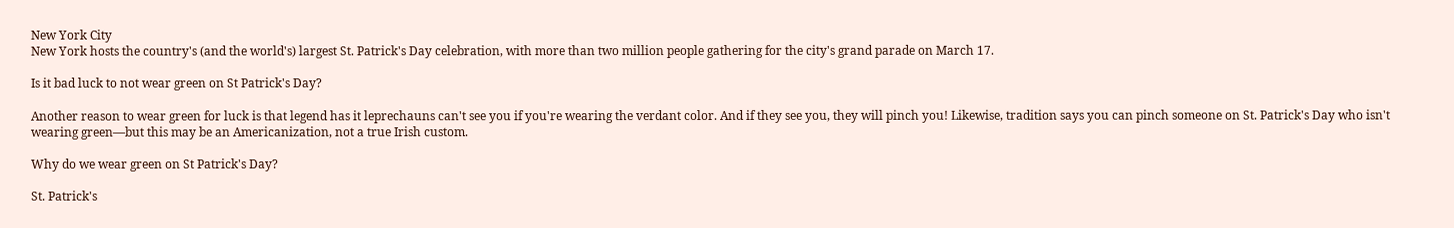New York City
New York hosts the country's (and the world's) largest St. Patrick's Day celebration, with more than two million people gathering for the city's grand parade on March 17.

Is it bad luck to not wear green on St Patrick's Day?

Another reason to wear green for luck is that legend has it leprechauns can't see you if you're wearing the verdant color. And if they see you, they will pinch you! Likewise, tradition says you can pinch someone on St. Patrick's Day who isn't wearing green—but this may be an Americanization, not a true Irish custom.

Why do we wear green on St Patrick's Day?

St. Patrick's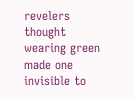revelers thought wearing green made one invisible to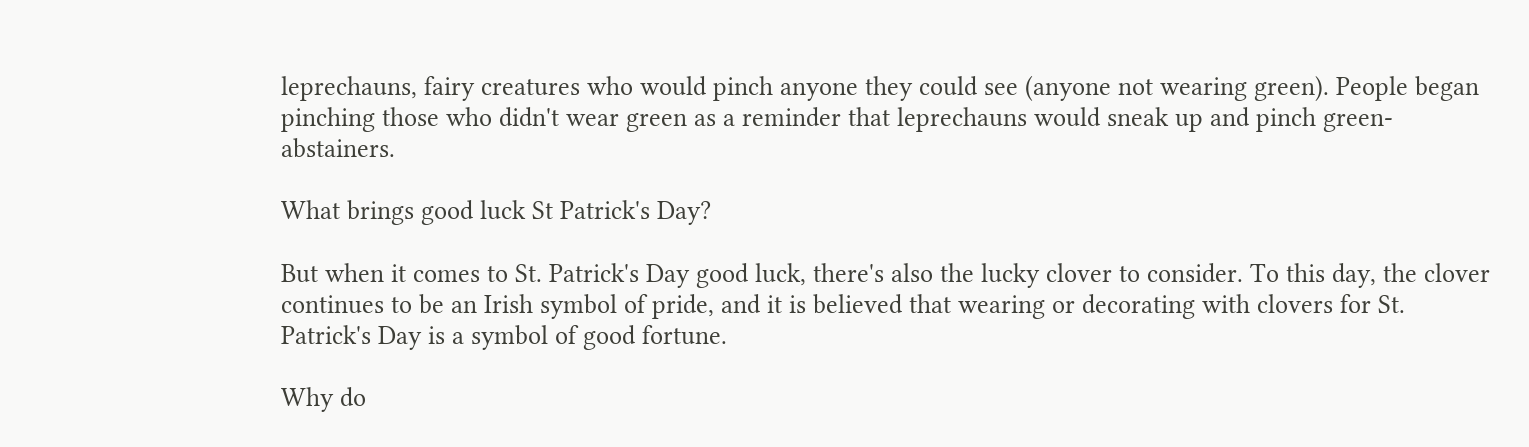leprechauns, fairy creatures who would pinch anyone they could see (anyone not wearing green). People began pinching those who didn't wear green as a reminder that leprechauns would sneak up and pinch green-abstainers.

What brings good luck St Patrick's Day?

But when it comes to St. Patrick's Day good luck, there's also the lucky clover to consider. To this day, the clover continues to be an Irish symbol of pride, and it is believed that wearing or decorating with clovers for St. Patrick's Day is a symbol of good fortune.

Why do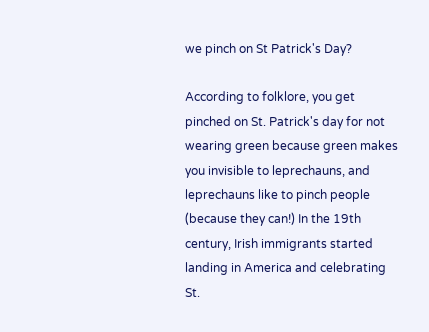we pinch on St Patrick's Day?

According to folklore, you get pinched on St. Patrick's day for not wearing green because green makes you invisible to leprechauns, and leprechauns like to pinch people (because they can!) In the 19th century, Irish immigrants started landing in America and celebrating St.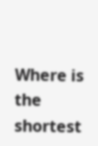Where is the shortest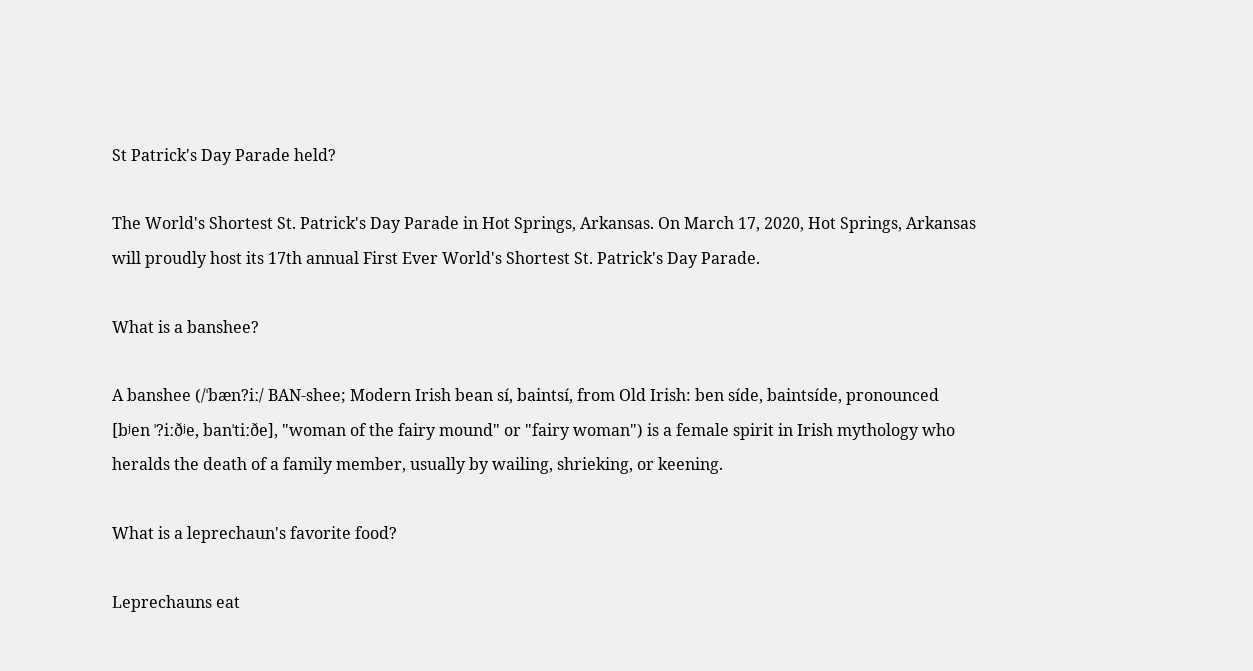St Patrick's Day Parade held?

The World's Shortest St. Patrick's Day Parade in Hot Springs, Arkansas. On March 17, 2020, Hot Springs, Arkansas will proudly host its 17th annual First Ever World's Shortest St. Patrick's Day Parade.

What is a banshee?

A banshee (/ˈbæn?iː/ BAN-shee; Modern Irish bean sí, baintsí, from Old Irish: ben síde, baintsíde, pronounced [bʲen ˈ?iːðʲe, banˈtiːðe], "woman of the fairy mound" or "fairy woman") is a female spirit in Irish mythology who heralds the death of a family member, usually by wailing, shrieking, or keening.

What is a leprechaun's favorite food?

Leprechauns eat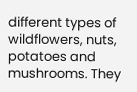different types of wildflowers, nuts, potatoes and mushrooms. They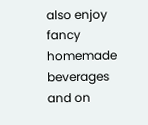also enjoy fancy homemade beverages and on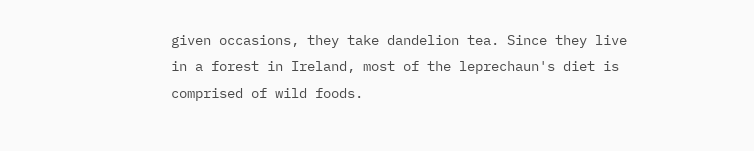given occasions, they take dandelion tea. Since they live in a forest in Ireland, most of the leprechaun's diet is comprised of wild foods.